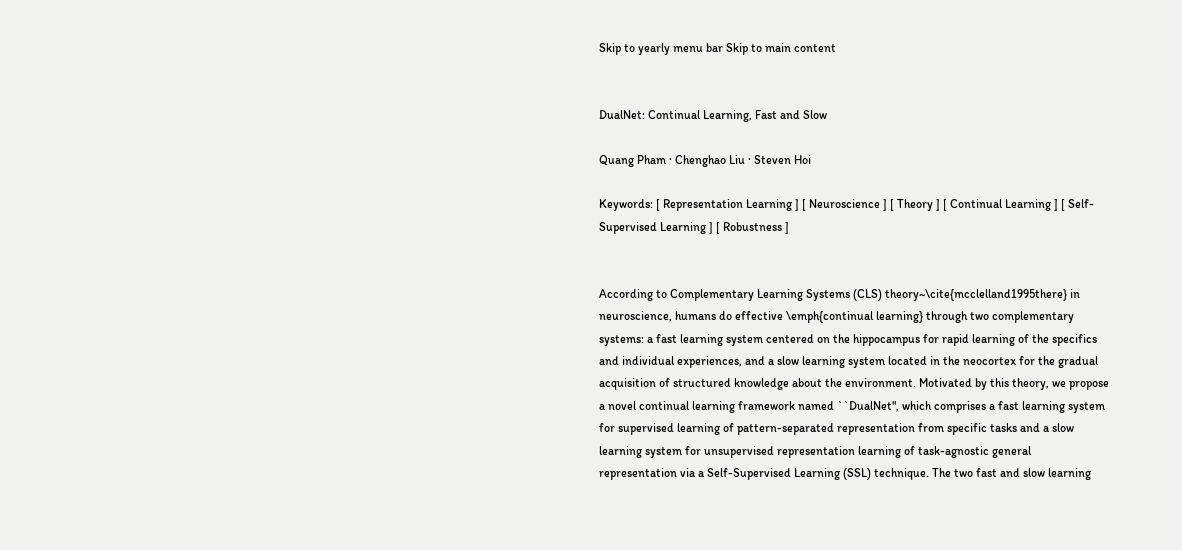Skip to yearly menu bar Skip to main content


DualNet: Continual Learning, Fast and Slow

Quang Pham · Chenghao Liu · Steven Hoi

Keywords: [ Representation Learning ] [ Neuroscience ] [ Theory ] [ Continual Learning ] [ Self-Supervised Learning ] [ Robustness ]


According to Complementary Learning Systems (CLS) theory~\cite{mcclelland1995there} in neuroscience, humans do effective \emph{continual learning} through two complementary systems: a fast learning system centered on the hippocampus for rapid learning of the specifics and individual experiences, and a slow learning system located in the neocortex for the gradual acquisition of structured knowledge about the environment. Motivated by this theory, we propose a novel continual learning framework named ``DualNet", which comprises a fast learning system for supervised learning of pattern-separated representation from specific tasks and a slow learning system for unsupervised representation learning of task-agnostic general representation via a Self-Supervised Learning (SSL) technique. The two fast and slow learning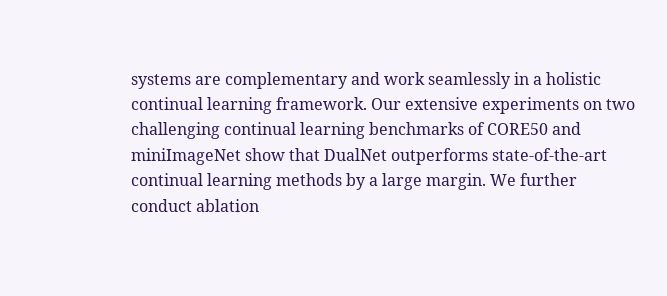systems are complementary and work seamlessly in a holistic continual learning framework. Our extensive experiments on two challenging continual learning benchmarks of CORE50 and miniImageNet show that DualNet outperforms state-of-the-art continual learning methods by a large margin. We further conduct ablation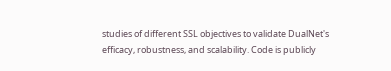studies of different SSL objectives to validate DualNet's efficacy, robustness, and scalability. Code is publicly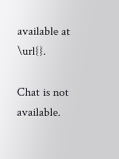available at \url{}.

Chat is not available.